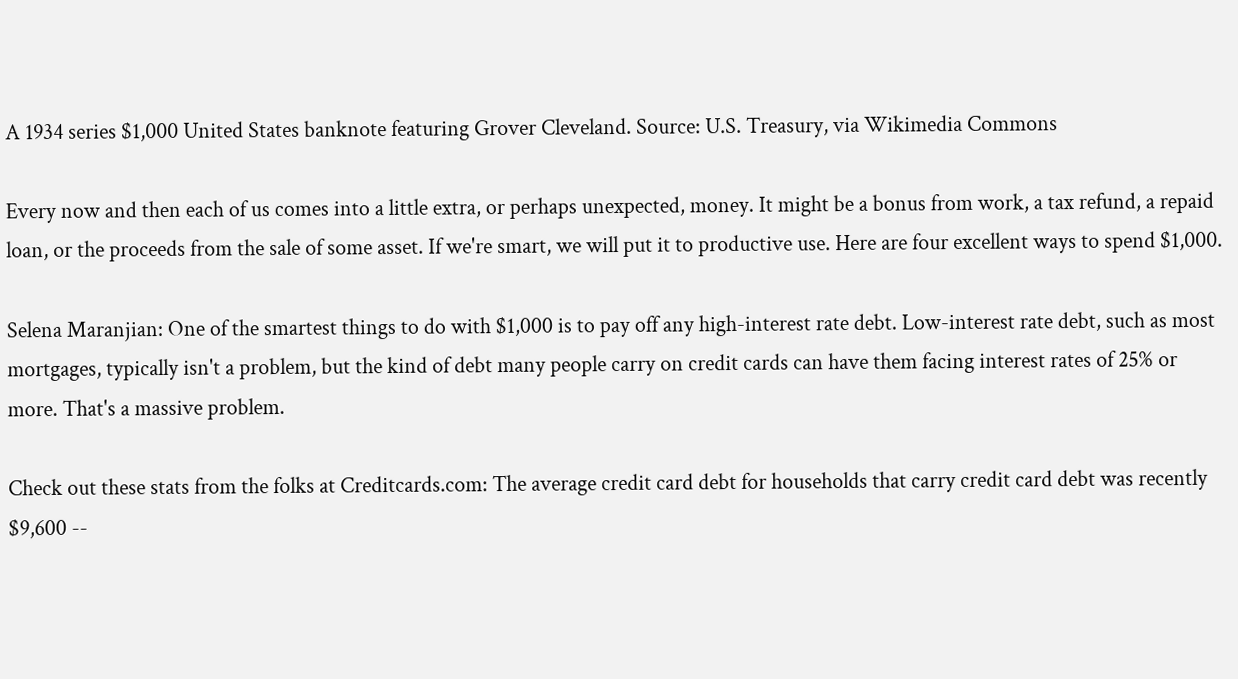A 1934 series $1,000 United States banknote featuring Grover Cleveland. Source: U.S. Treasury, via Wikimedia Commons

Every now and then each of us comes into a little extra, or perhaps unexpected, money. It might be a bonus from work, a tax refund, a repaid loan, or the proceeds from the sale of some asset. If we're smart, we will put it to productive use. Here are four excellent ways to spend $1,000.

Selena Maranjian: One of the smartest things to do with $1,000 is to pay off any high-interest rate debt. Low-interest rate debt, such as most mortgages, typically isn't a problem, but the kind of debt many people carry on credit cards can have them facing interest rates of 25% or more. That's a massive problem.

Check out these stats from the folks at Creditcards.com: The average credit card debt for households that carry credit card debt was recently $9,600 --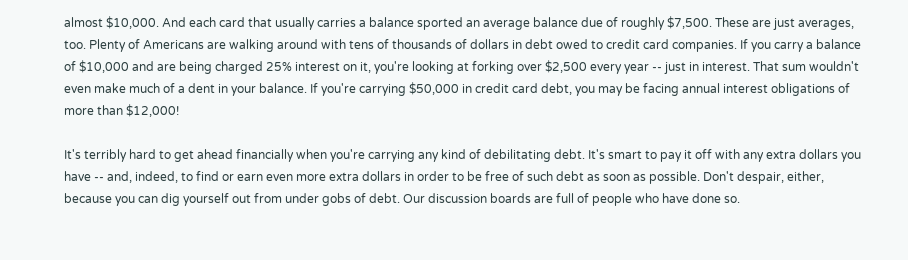almost $10,000. And each card that usually carries a balance sported an average balance due of roughly $7,500. These are just averages, too. Plenty of Americans are walking around with tens of thousands of dollars in debt owed to credit card companies. If you carry a balance of $10,000 and are being charged 25% interest on it, you're looking at forking over $2,500 every year -- just in interest. That sum wouldn't even make much of a dent in your balance. If you're carrying $50,000 in credit card debt, you may be facing annual interest obligations of more than $12,000!

It's terribly hard to get ahead financially when you're carrying any kind of debilitating debt. It's smart to pay it off with any extra dollars you have -- and, indeed, to find or earn even more extra dollars in order to be free of such debt as soon as possible. Don't despair, either, because you can dig yourself out from under gobs of debt. Our discussion boards are full of people who have done so.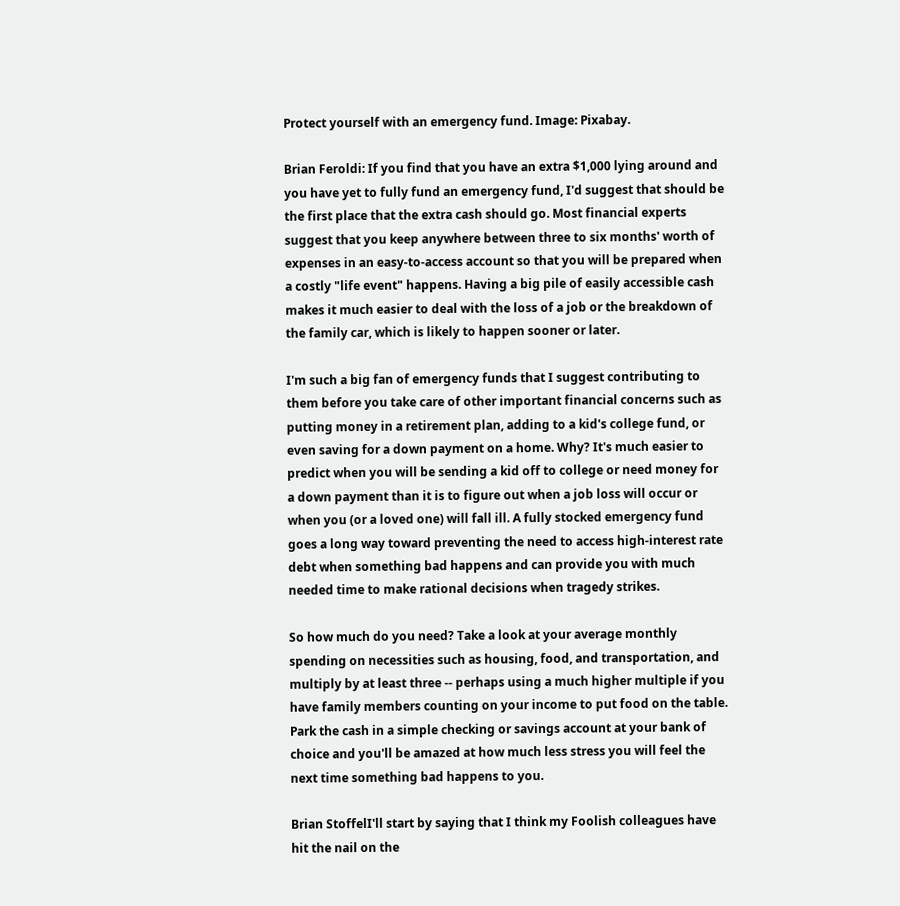Protect yourself with an emergency fund. Image: Pixabay.

Brian Feroldi: If you find that you have an extra $1,000 lying around and you have yet to fully fund an emergency fund, I'd suggest that should be the first place that the extra cash should go. Most financial experts suggest that you keep anywhere between three to six months' worth of expenses in an easy-to-access account so that you will be prepared when a costly "life event" happens. Having a big pile of easily accessible cash makes it much easier to deal with the loss of a job or the breakdown of the family car, which is likely to happen sooner or later.

I'm such a big fan of emergency funds that I suggest contributing to them before you take care of other important financial concerns such as putting money in a retirement plan, adding to a kid's college fund, or even saving for a down payment on a home. Why? It's much easier to predict when you will be sending a kid off to college or need money for a down payment than it is to figure out when a job loss will occur or when you (or a loved one) will fall ill. A fully stocked emergency fund goes a long way toward preventing the need to access high-interest rate debt when something bad happens and can provide you with much needed time to make rational decisions when tragedy strikes.

So how much do you need? Take a look at your average monthly spending on necessities such as housing, food, and transportation, and multiply by at least three -- perhaps using a much higher multiple if you have family members counting on your income to put food on the table. Park the cash in a simple checking or savings account at your bank of choice and you'll be amazed at how much less stress you will feel the next time something bad happens to you.

Brian StoffelI'll start by saying that I think my Foolish colleagues have hit the nail on the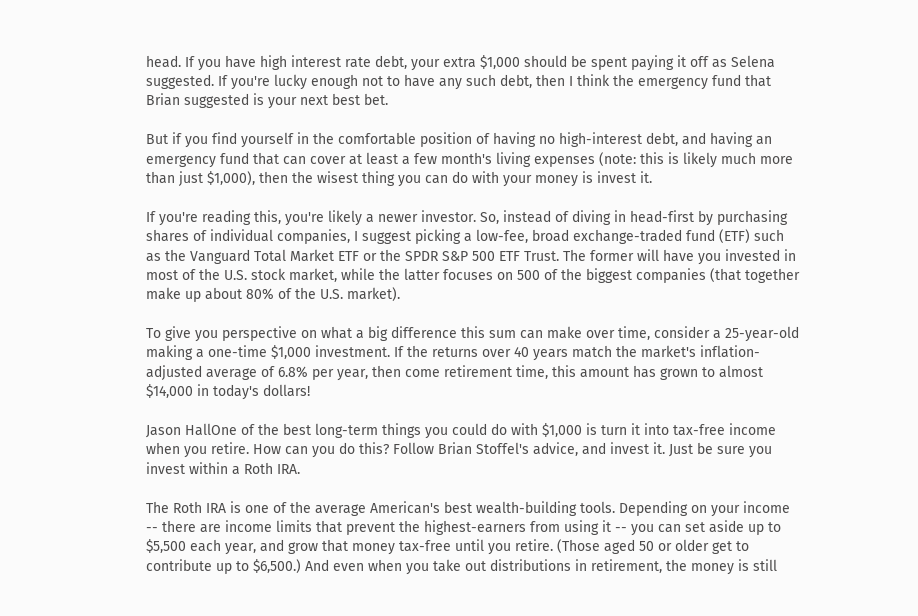head. If you have high interest rate debt, your extra $1,000 should be spent paying it off as Selena suggested. If you're lucky enough not to have any such debt, then I think the emergency fund that Brian suggested is your next best bet.

But if you find yourself in the comfortable position of having no high-interest debt, and having an emergency fund that can cover at least a few month's living expenses (note: this is likely much more than just $1,000), then the wisest thing you can do with your money is invest it.

If you're reading this, you're likely a newer investor. So, instead of diving in head-first by purchasing shares of individual companies, I suggest picking a low-fee, broad exchange-traded fund (ETF) such as the Vanguard Total Market ETF or the SPDR S&P 500 ETF Trust. The former will have you invested in most of the U.S. stock market, while the latter focuses on 500 of the biggest companies (that together make up about 80% of the U.S. market).

To give you perspective on what a big difference this sum can make over time, consider a 25-year-old making a one-time $1,000 investment. If the returns over 40 years match the market's inflation-adjusted average of 6.8% per year, then come retirement time, this amount has grown to almost $14,000 in today's dollars!

Jason HallOne of the best long-term things you could do with $1,000 is turn it into tax-free income when you retire. How can you do this? Follow Brian Stoffel's advice, and invest it. Just be sure you invest within a Roth IRA.

The Roth IRA is one of the average American's best wealth-building tools. Depending on your income -- there are income limits that prevent the highest-earners from using it -- you can set aside up to $5,500 each year, and grow that money tax-free until you retire. (Those aged 50 or older get to contribute up to $6,500.) And even when you take out distributions in retirement, the money is still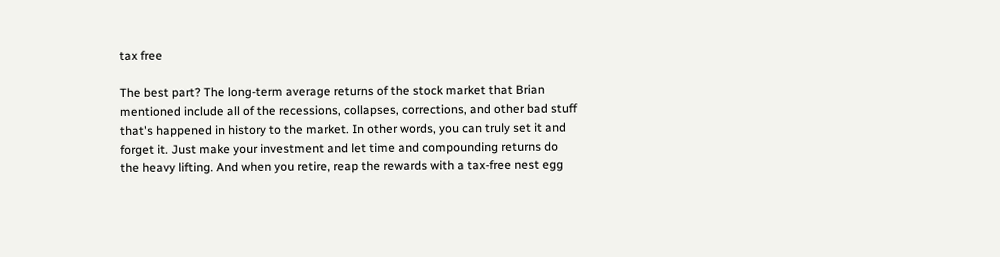tax free

The best part? The long-term average returns of the stock market that Brian mentioned include all of the recessions, collapses, corrections, and other bad stuff that's happened in history to the market. In other words, you can truly set it and forget it. Just make your investment and let time and compounding returns do the heavy lifting. And when you retire, reap the rewards with a tax-free nest egg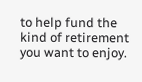to help fund the kind of retirement you want to enjoy.